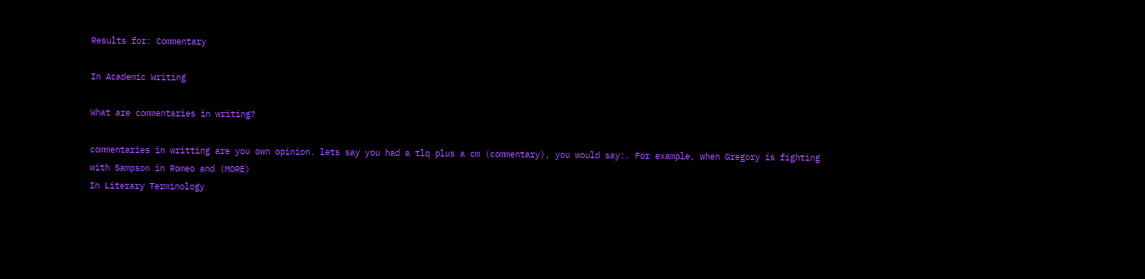Results for: Commentary

In Academic Writing

What are commentaries in writing?

commentaries in writting are you own opinion. lets say you had a tlq plus a cm (commentary), you would say:. For example, when Gregory is fighting with Sampson in Romeo and (MORE)
In Literary Terminology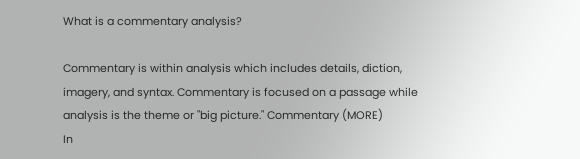What is a commentary analysis?

Commentary is within analysis which includes details, diction, imagery, and syntax. Commentary is focused on a passage while analysis is the theme or "big picture." Commentary (MORE)
In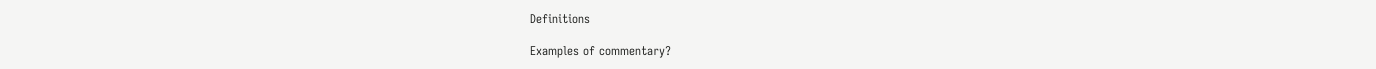Definitions

Examples of commentary?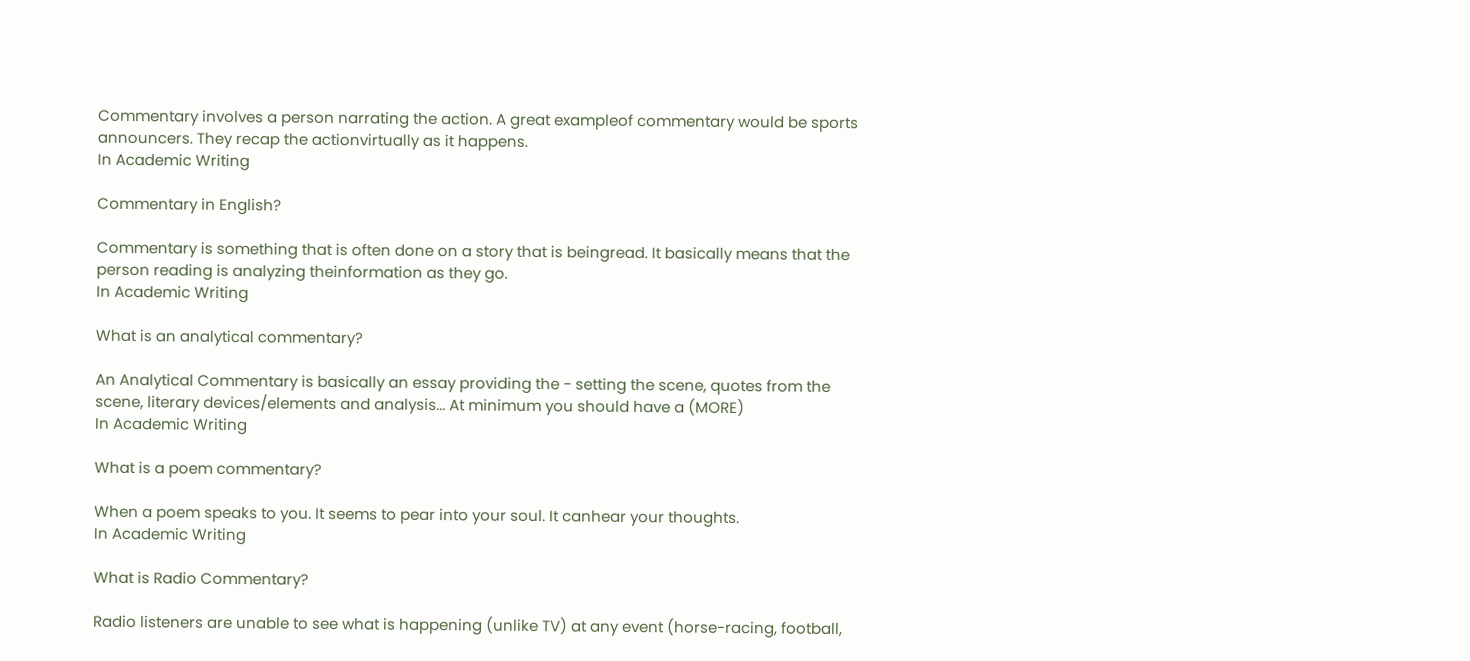Commentary involves a person narrating the action. A great exampleof commentary would be sports announcers. They recap the actionvirtually as it happens.
In Academic Writing

Commentary in English?

Commentary is something that is often done on a story that is beingread. It basically means that the person reading is analyzing theinformation as they go.
In Academic Writing

What is an analytical commentary?

An Analytical Commentary is basically an essay providing the - setting the scene, quotes from the scene, literary devices/elements and analysis... At minimum you should have a (MORE)
In Academic Writing

What is a poem commentary?

When a poem speaks to you. It seems to pear into your soul. It canhear your thoughts.
In Academic Writing

What is Radio Commentary?

Radio listeners are unable to see what is happening (unlike TV) at any event (horse-racing, football,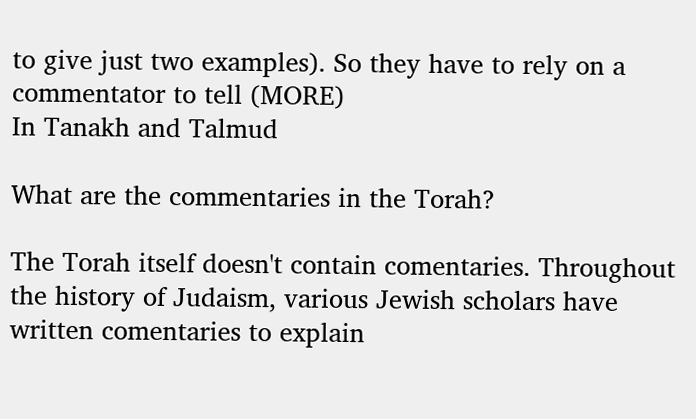to give just two examples). So they have to rely on a commentator to tell (MORE)
In Tanakh and Talmud

What are the commentaries in the Torah?

The Torah itself doesn't contain comentaries. Throughout the history of Judaism, various Jewish scholars have written comentaries to explain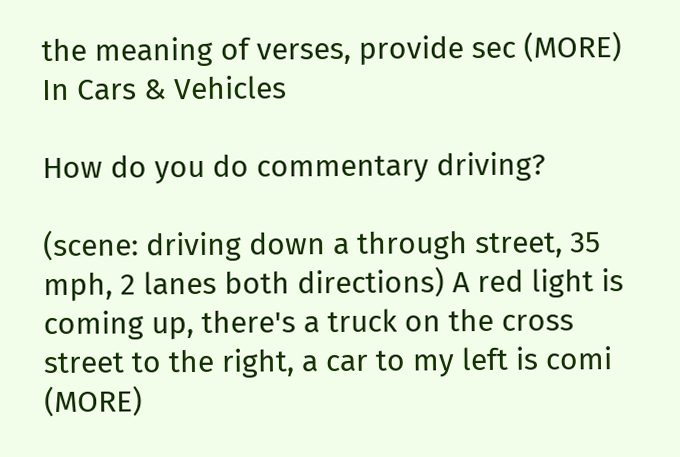the meaning of verses, provide sec (MORE)
In Cars & Vehicles

How do you do commentary driving?

(scene: driving down a through street, 35 mph, 2 lanes both directions) A red light is coming up, there's a truck on the cross street to the right, a car to my left is comi (MORE)